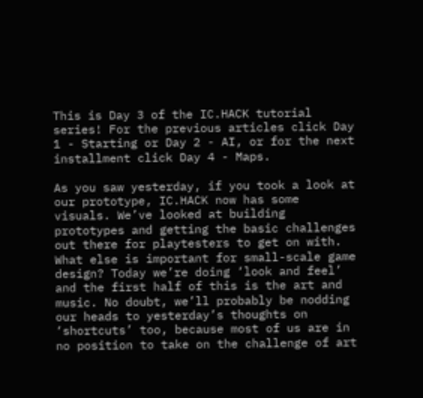This is Day 3 of the IC.HACK tutorial series! For the previous articles click Day 1 - Starting or Day 2 - AI, or for the next installment click Day 4 - Maps.

As you saw yesterday, if you took a look at our prototype, IC.HACK now has some visuals. We’ve looked at building prototypes and getting the basic challenges out there for playtesters to get on with. What else is important for small-scale game design? Today we’re doing ‘look and feel’ and the first half of this is the art and music. No doubt, we’ll probably be nodding our heads to yesterday’s thoughts on ‘shortcuts’ too, because most of us are in no position to take on the challenge of art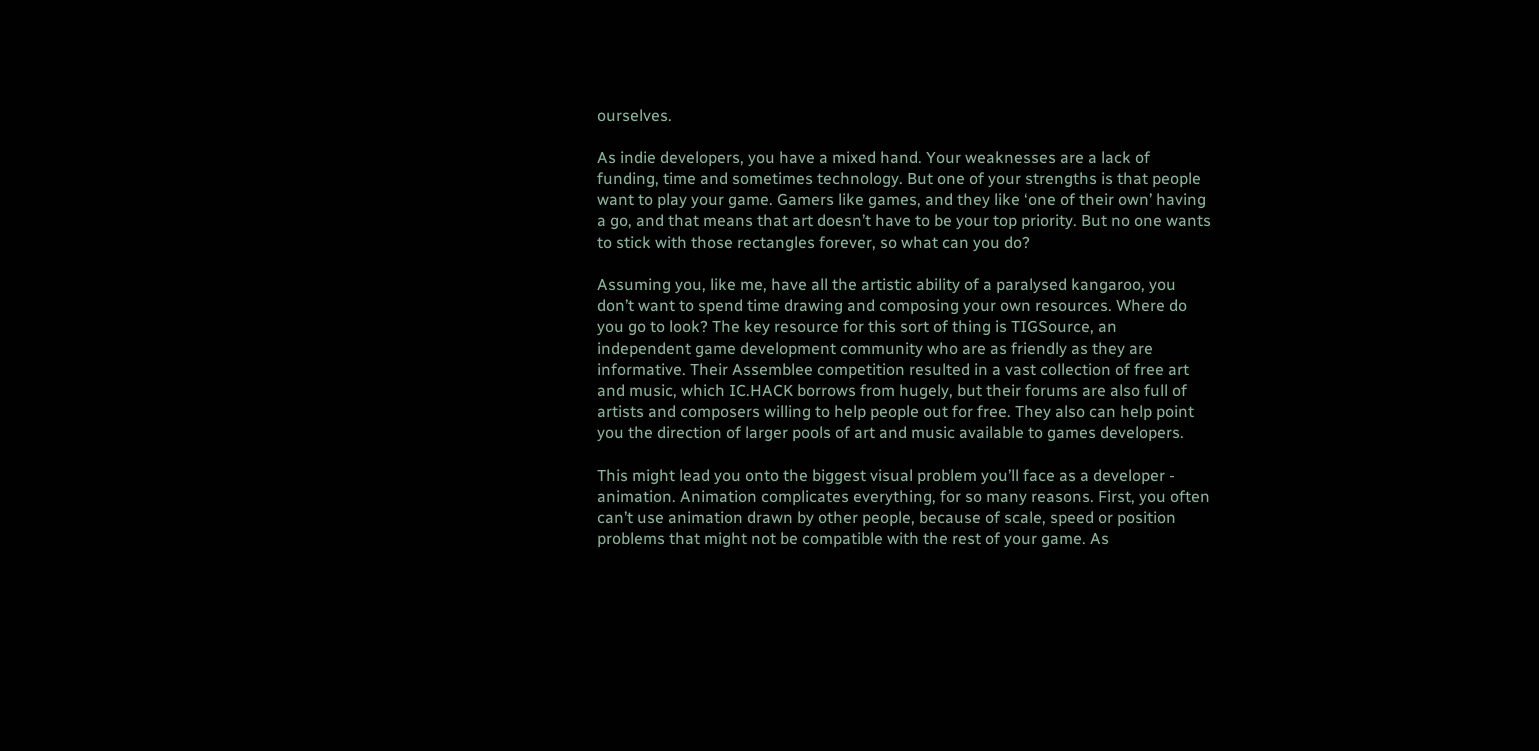ourselves.

As indie developers, you have a mixed hand. Your weaknesses are a lack of funding, time and sometimes technology. But one of your strengths is that people want to play your game. Gamers like games, and they like ‘one of their own’ having a go, and that means that art doesn’t have to be your top priority. But no one wants to stick with those rectangles forever, so what can you do?

Assuming you, like me, have all the artistic ability of a paralysed kangaroo, you don’t want to spend time drawing and composing your own resources. Where do you go to look? The key resource for this sort of thing is TIGSource, an independent game development community who are as friendly as they are informative. Their Assemblee competition resulted in a vast collection of free art and music, which IC.HACK borrows from hugely, but their forums are also full of artists and composers willing to help people out for free. They also can help point you the direction of larger pools of art and music available to games developers.

This might lead you onto the biggest visual problem you’ll face as a developer - animation. Animation complicates everything, for so many reasons. First, you often can’t use animation drawn by other people, because of scale, speed or position problems that might not be compatible with the rest of your game. As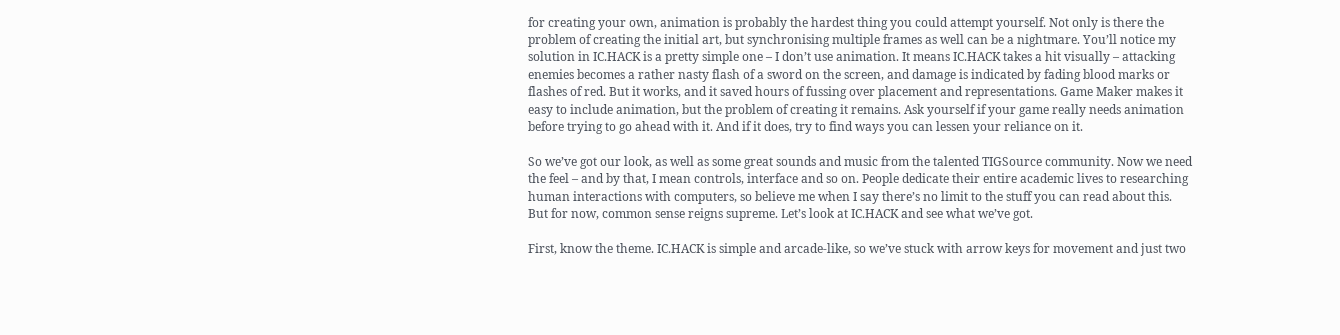for creating your own, animation is probably the hardest thing you could attempt yourself. Not only is there the problem of creating the initial art, but synchronising multiple frames as well can be a nightmare. You’ll notice my solution in IC.HACK is a pretty simple one – I don’t use animation. It means IC.HACK takes a hit visually – attacking enemies becomes a rather nasty flash of a sword on the screen, and damage is indicated by fading blood marks or flashes of red. But it works, and it saved hours of fussing over placement and representations. Game Maker makes it easy to include animation, but the problem of creating it remains. Ask yourself if your game really needs animation before trying to go ahead with it. And if it does, try to find ways you can lessen your reliance on it.

So we’ve got our look, as well as some great sounds and music from the talented TIGSource community. Now we need the feel – and by that, I mean controls, interface and so on. People dedicate their entire academic lives to researching human interactions with computers, so believe me when I say there’s no limit to the stuff you can read about this. But for now, common sense reigns supreme. Let’s look at IC.HACK and see what we’ve got.

First, know the theme. IC.HACK is simple and arcade-like, so we’ve stuck with arrow keys for movement and just two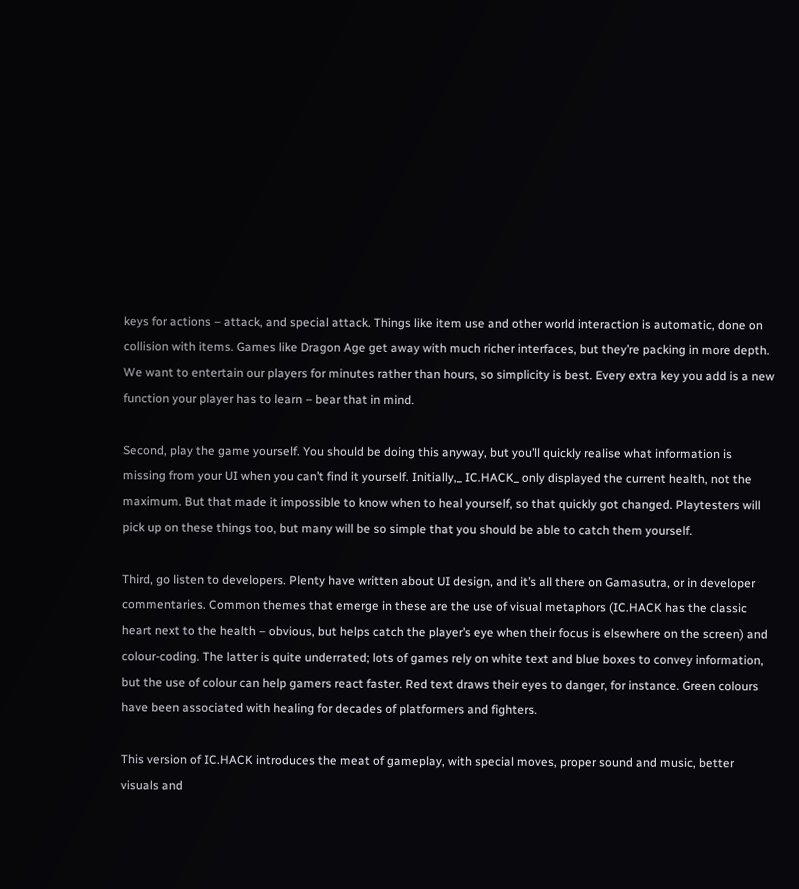keys for actions – attack, and special attack. Things like item use and other world interaction is automatic, done on collision with items. Games like Dragon Age get away with much richer interfaces, but they’re packing in more depth. We want to entertain our players for minutes rather than hours, so simplicity is best. Every extra key you add is a new function your player has to learn – bear that in mind.

Second, play the game yourself. You should be doing this anyway, but you’ll quickly realise what information is missing from your UI when you can’t find it yourself. Initially,_ IC.HACK_ only displayed the current health, not the maximum. But that made it impossible to know when to heal yourself, so that quickly got changed. Playtesters will pick up on these things too, but many will be so simple that you should be able to catch them yourself.

Third, go listen to developers. Plenty have written about UI design, and it’s all there on Gamasutra, or in developer commentaries. Common themes that emerge in these are the use of visual metaphors (IC.HACK has the classic heart next to the health – obvious, but helps catch the player’s eye when their focus is elsewhere on the screen) and colour-coding. The latter is quite underrated; lots of games rely on white text and blue boxes to convey information, but the use of colour can help gamers react faster. Red text draws their eyes to danger, for instance. Green colours have been associated with healing for decades of platformers and fighters.

This version of IC.HACK introduces the meat of gameplay, with special moves, proper sound and music, better visuals and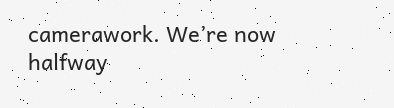camerawork. We’re now halfway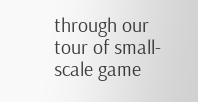through our tour of small-scale game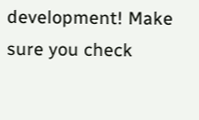development! Make sure you check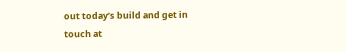out today’s build and get in touch at